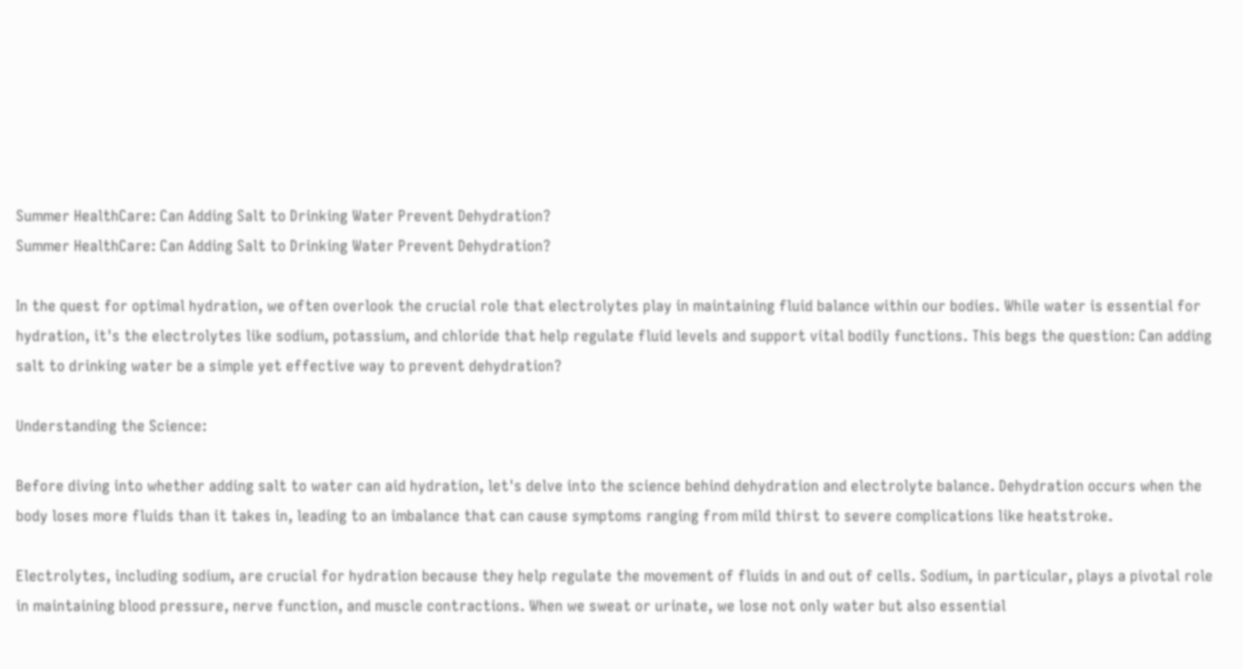Summer HealthCare: Can Adding Salt to Drinking Water Prevent Dehydration?
Summer HealthCare: Can Adding Salt to Drinking Water Prevent Dehydration?

In the quest for optimal hydration, we often overlook the crucial role that electrolytes play in maintaining fluid balance within our bodies. While water is essential for hydration, it's the electrolytes like sodium, potassium, and chloride that help regulate fluid levels and support vital bodily functions. This begs the question: Can adding salt to drinking water be a simple yet effective way to prevent dehydration?

Understanding the Science:

Before diving into whether adding salt to water can aid hydration, let's delve into the science behind dehydration and electrolyte balance. Dehydration occurs when the body loses more fluids than it takes in, leading to an imbalance that can cause symptoms ranging from mild thirst to severe complications like heatstroke.

Electrolytes, including sodium, are crucial for hydration because they help regulate the movement of fluids in and out of cells. Sodium, in particular, plays a pivotal role in maintaining blood pressure, nerve function, and muscle contractions. When we sweat or urinate, we lose not only water but also essential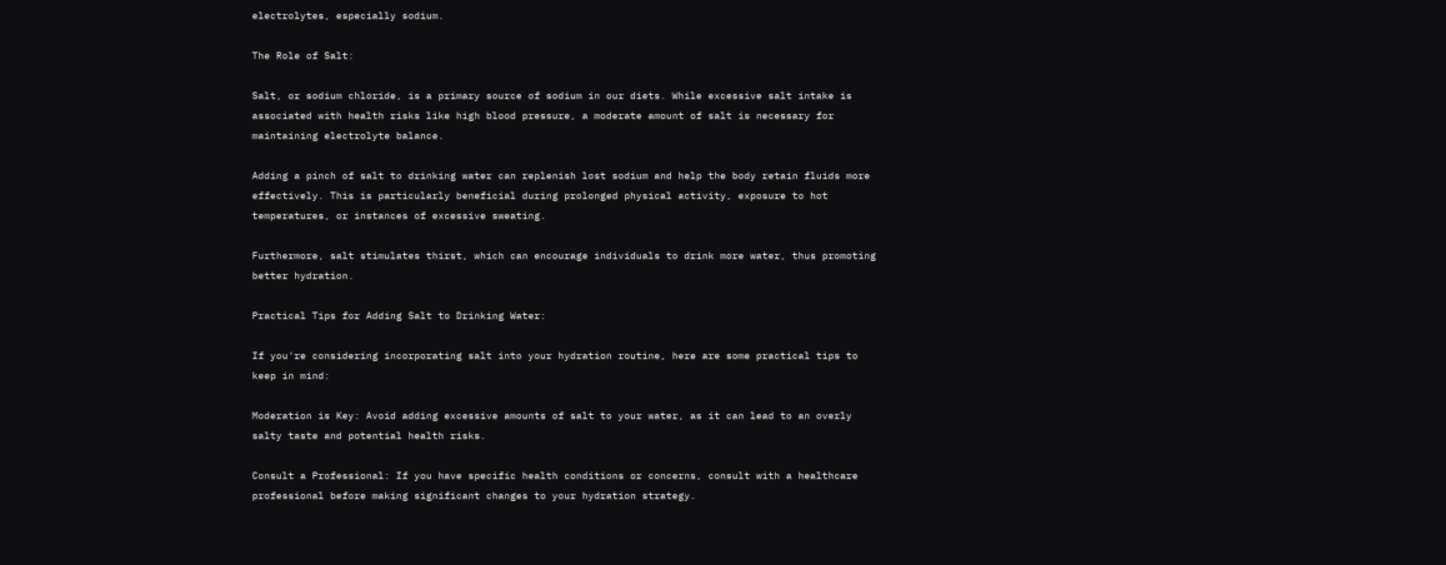electrolytes, especially sodium.

The Role of Salt:

Salt, or sodium chloride, is a primary source of sodium in our diets. While excessive salt intake is associated with health risks like high blood pressure, a moderate amount of salt is necessary for maintaining electrolyte balance.

Adding a pinch of salt to drinking water can replenish lost sodium and help the body retain fluids more effectively. This is particularly beneficial during prolonged physical activity, exposure to hot temperatures, or instances of excessive sweating.

Furthermore, salt stimulates thirst, which can encourage individuals to drink more water, thus promoting better hydration.

Practical Tips for Adding Salt to Drinking Water:

If you're considering incorporating salt into your hydration routine, here are some practical tips to keep in mind:

Moderation is Key: Avoid adding excessive amounts of salt to your water, as it can lead to an overly salty taste and potential health risks.

Consult a Professional: If you have specific health conditions or concerns, consult with a healthcare professional before making significant changes to your hydration strategy.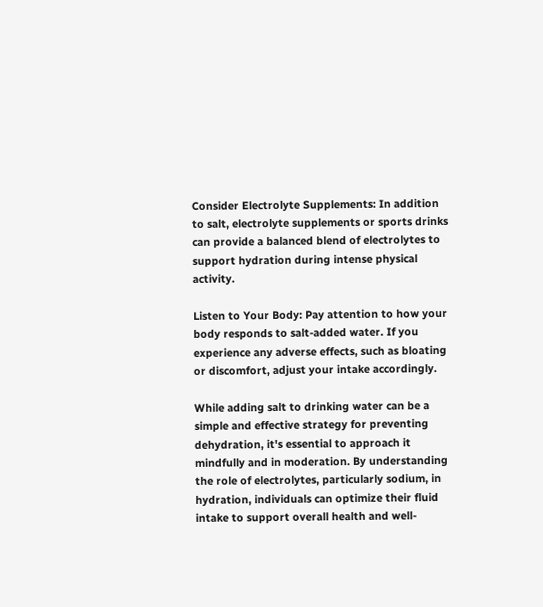Consider Electrolyte Supplements: In addition to salt, electrolyte supplements or sports drinks can provide a balanced blend of electrolytes to support hydration during intense physical activity.

Listen to Your Body: Pay attention to how your body responds to salt-added water. If you experience any adverse effects, such as bloating or discomfort, adjust your intake accordingly.

While adding salt to drinking water can be a simple and effective strategy for preventing dehydration, it's essential to approach it mindfully and in moderation. By understanding the role of electrolytes, particularly sodium, in hydration, individuals can optimize their fluid intake to support overall health and well-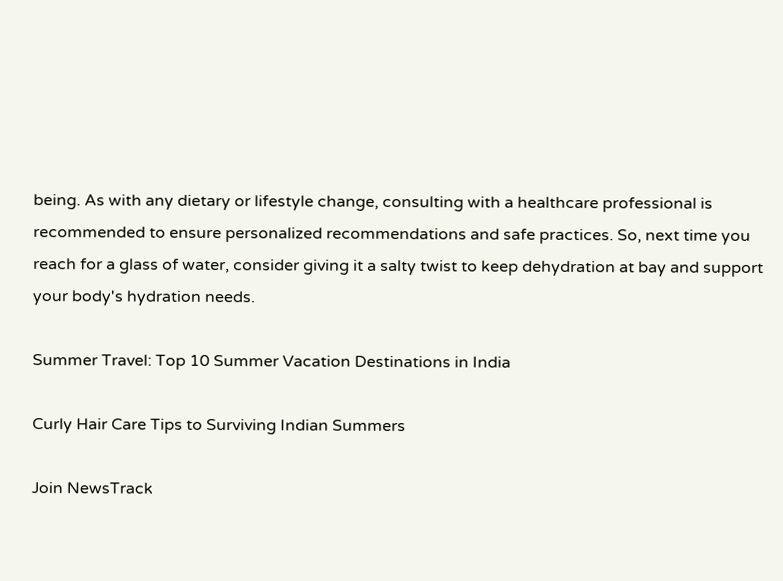being. As with any dietary or lifestyle change, consulting with a healthcare professional is recommended to ensure personalized recommendations and safe practices. So, next time you reach for a glass of water, consider giving it a salty twist to keep dehydration at bay and support your body's hydration needs.

Summer Travel: Top 10 Summer Vacation Destinations in India

Curly Hair Care Tips to Surviving Indian Summers

Join NewsTrack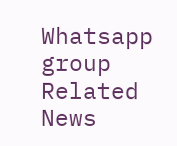Whatsapp group
Related News